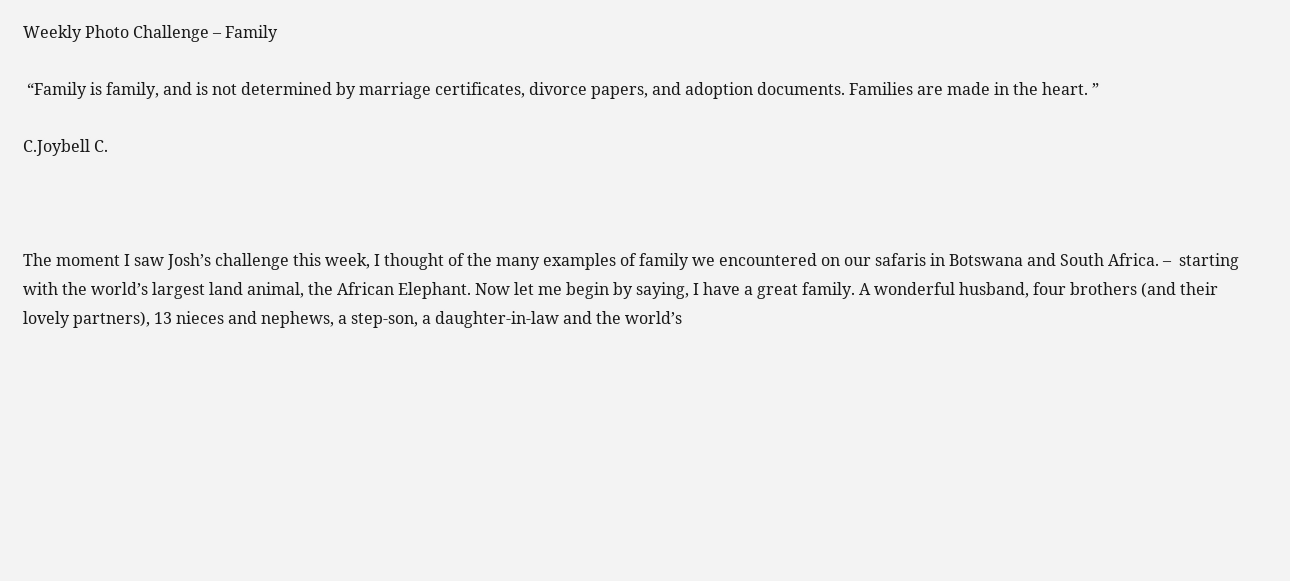Weekly Photo Challenge – Family

 “Family is family, and is not determined by marriage certificates, divorce papers, and adoption documents. Families are made in the heart. ”

C.Joybell C.



The moment I saw Josh’s challenge this week, I thought of the many examples of family we encountered on our safaris in Botswana and South Africa. –  starting with the world’s largest land animal, the African Elephant. Now let me begin by saying, I have a great family. A wonderful husband, four brothers (and their lovely partners), 13 nieces and nephews, a step-son, a daughter-in-law and the world’s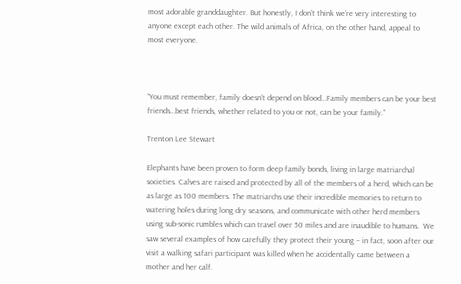most adorable granddaughter. But honestly, I don’t think we’re very interesting to anyone except each other. The wild animals of Africa, on the other hand, appeal to most everyone.



“You must remember, family doesn’t depend on blood…Family members can be your best friends…best friends, whether related to you or not, can be your family.”

Trenton Lee Stewart

Elephants have been proven to form deep family bonds, living in large matriarchal societies. Calves are raised and protected by all of the members of a herd, which can be as large as 100 members. The matriarchs use their incredible memories to return to watering holes during long dry seasons, and communicate with other herd members using sub-sonic rumbles which can travel over 50 miles and are inaudible to humans.  We saw several examples of how carefully they protect their young – in fact, soon after our visit a walking safari participant was killed when he accidentally came between a mother and her calf.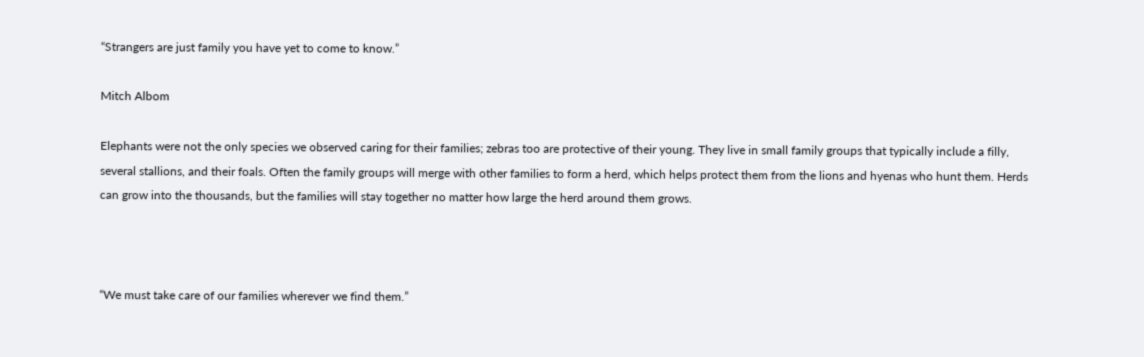“Strangers are just family you have yet to come to know.”

Mitch Albom

Elephants were not the only species we observed caring for their families; zebras too are protective of their young. They live in small family groups that typically include a filly, several stallions, and their foals. Often the family groups will merge with other families to form a herd, which helps protect them from the lions and hyenas who hunt them. Herds can grow into the thousands, but the families will stay together no matter how large the herd around them grows.



“We must take care of our families wherever we find them.”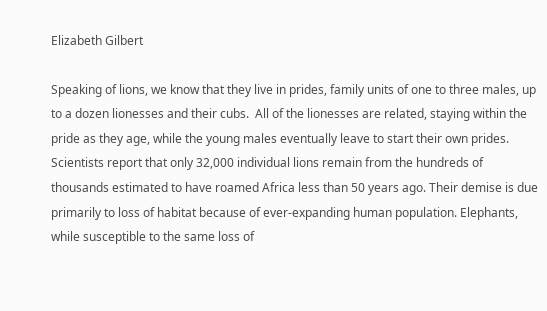Elizabeth Gilbert

Speaking of lions, we know that they live in prides, family units of one to three males, up to a dozen lionesses and their cubs.  All of the lionesses are related, staying within the pride as they age, while the young males eventually leave to start their own prides.  Scientists report that only 32,000 individual lions remain from the hundreds of thousands estimated to have roamed Africa less than 50 years ago. Their demise is due primarily to loss of habitat because of ever-expanding human population. Elephants, while susceptible to the same loss of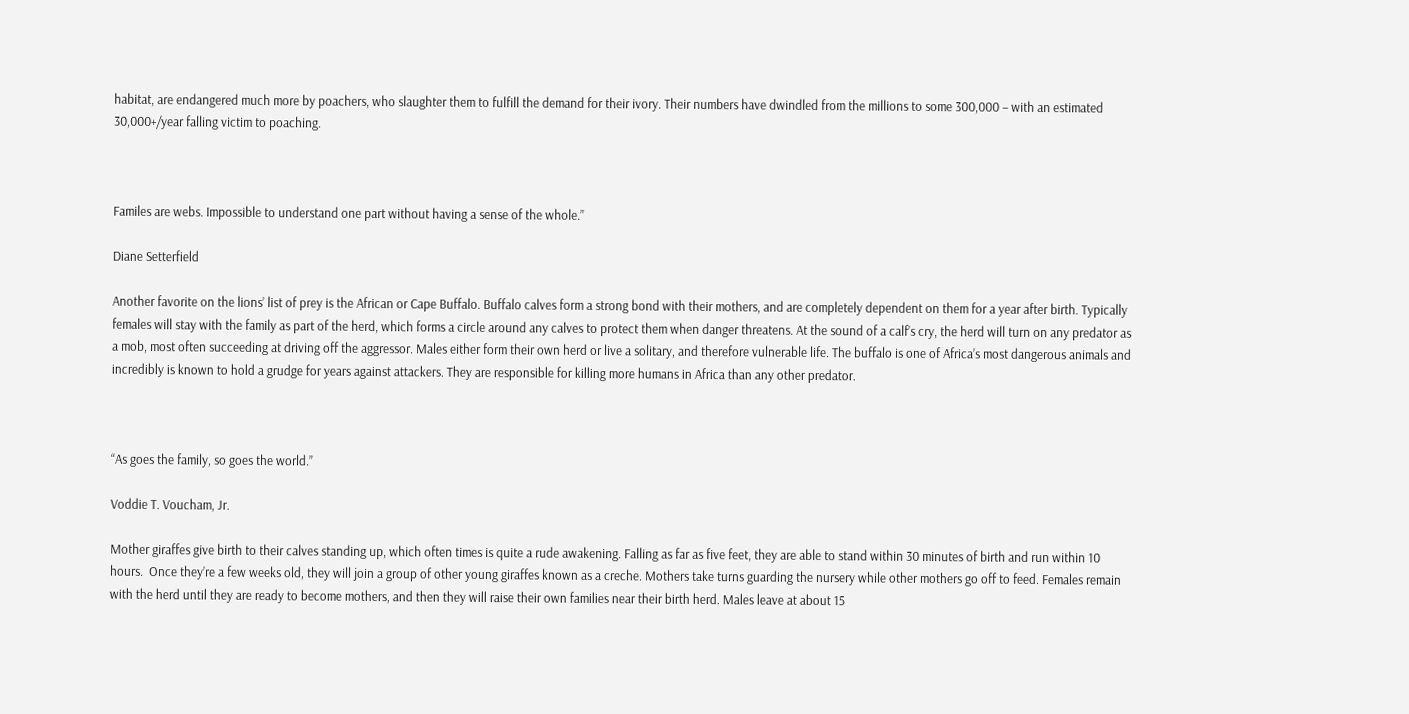habitat, are endangered much more by poachers, who slaughter them to fulfill the demand for their ivory. Their numbers have dwindled from the millions to some 300,000 – with an estimated 30,000+/year falling victim to poaching.



Familes are webs. Impossible to understand one part without having a sense of the whole.”

Diane Setterfield

Another favorite on the lions’ list of prey is the African or Cape Buffalo. Buffalo calves form a strong bond with their mothers, and are completely dependent on them for a year after birth. Typically females will stay with the family as part of the herd, which forms a circle around any calves to protect them when danger threatens. At the sound of a calf’s cry, the herd will turn on any predator as a mob, most often succeeding at driving off the aggressor. Males either form their own herd or live a solitary, and therefore vulnerable life. The buffalo is one of Africa’s most dangerous animals and incredibly is known to hold a grudge for years against attackers. They are responsible for killing more humans in Africa than any other predator.



“As goes the family, so goes the world.”

Voddie T. Voucham, Jr.

Mother giraffes give birth to their calves standing up, which often times is quite a rude awakening. Falling as far as five feet, they are able to stand within 30 minutes of birth and run within 10 hours.  Once they’re a few weeks old, they will join a group of other young giraffes known as a creche. Mothers take turns guarding the nursery while other mothers go off to feed. Females remain with the herd until they are ready to become mothers, and then they will raise their own families near their birth herd. Males leave at about 15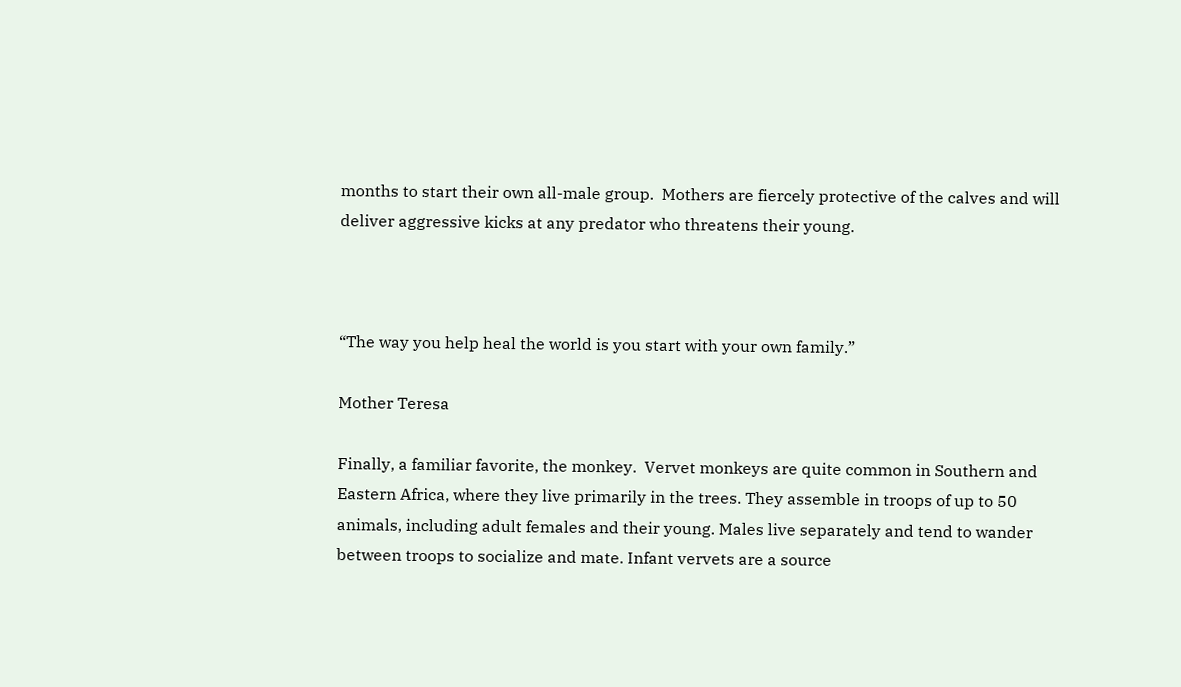months to start their own all-male group.  Mothers are fiercely protective of the calves and will deliver aggressive kicks at any predator who threatens their young.



“The way you help heal the world is you start with your own family.”

Mother Teresa

Finally, a familiar favorite, the monkey.  Vervet monkeys are quite common in Southern and Eastern Africa, where they live primarily in the trees. They assemble in troops of up to 50 animals, including adult females and their young. Males live separately and tend to wander between troops to socialize and mate. Infant vervets are a source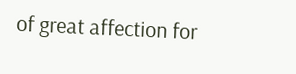of great affection for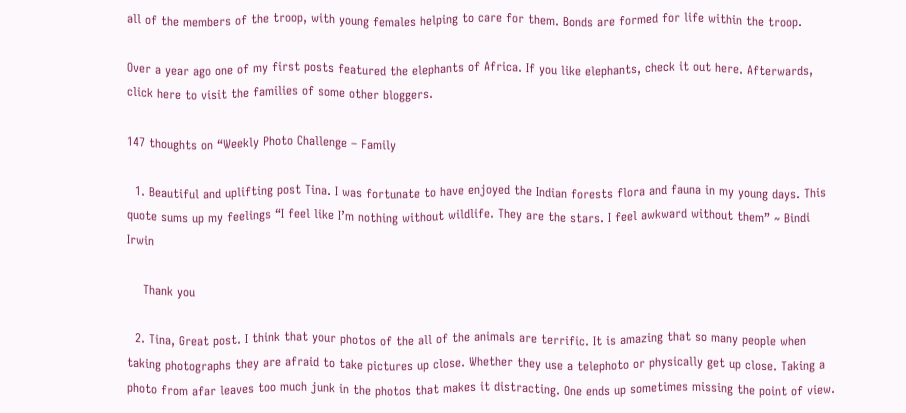all of the members of the troop, with young females helping to care for them. Bonds are formed for life within the troop.

Over a year ago one of my first posts featured the elephants of Africa. If you like elephants, check it out here. Afterwards, click here to visit the families of some other bloggers.

147 thoughts on “Weekly Photo Challenge – Family

  1. Beautiful and uplifting post Tina. I was fortunate to have enjoyed the Indian forests flora and fauna in my young days. This quote sums up my feelings “I feel like I’m nothing without wildlife. They are the stars. I feel awkward without them” ~ Bindi Irwin

    Thank you

  2. Tina, Great post. I think that your photos of the all of the animals are terrific. It is amazing that so many people when taking photographs they are afraid to take pictures up close. Whether they use a telephoto or physically get up close. Taking a photo from afar leaves too much junk in the photos that makes it distracting. One ends up sometimes missing the point of view.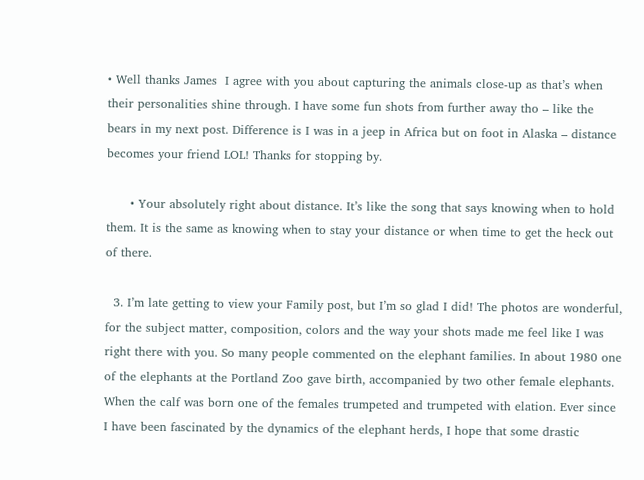• Well thanks James  I agree with you about capturing the animals close-up as that’s when their personalities shine through. I have some fun shots from further away tho – like the bears in my next post. Difference is I was in a jeep in Africa but on foot in Alaska – distance becomes your friend LOL! Thanks for stopping by.

      • Your absolutely right about distance. It’s like the song that says knowing when to hold them. It is the same as knowing when to stay your distance or when time to get the heck out of there.

  3. I’m late getting to view your Family post, but I’m so glad I did! The photos are wonderful, for the subject matter, composition, colors and the way your shots made me feel like I was right there with you. So many people commented on the elephant families. In about 1980 one of the elephants at the Portland Zoo gave birth, accompanied by two other female elephants. When the calf was born one of the females trumpeted and trumpeted with elation. Ever since I have been fascinated by the dynamics of the elephant herds, I hope that some drastic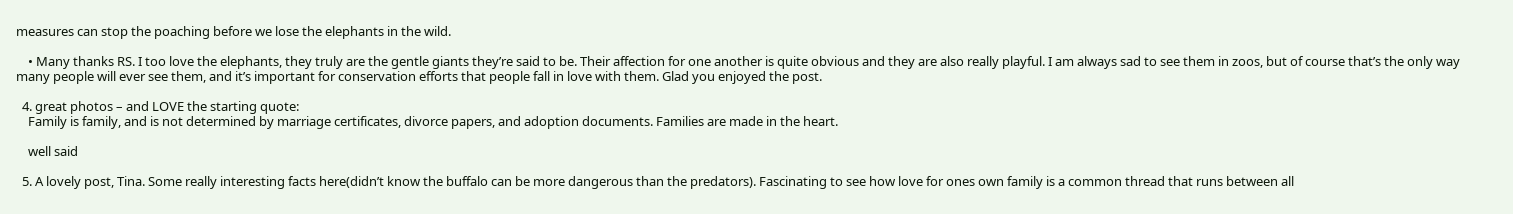measures can stop the poaching before we lose the elephants in the wild.

    • Many thanks RS. I too love the elephants, they truly are the gentle giants they’re said to be. Their affection for one another is quite obvious and they are also really playful. I am always sad to see them in zoos, but of course that’s the only way many people will ever see them, and it’s important for conservation efforts that people fall in love with them. Glad you enjoyed the post.

  4. great photos – and LOVE the starting quote:
    Family is family, and is not determined by marriage certificates, divorce papers, and adoption documents. Families are made in the heart.

    well said

  5. A lovely post, Tina. Some really interesting facts here(didn’t know the buffalo can be more dangerous than the predators). Fascinating to see how love for ones own family is a common thread that runs between all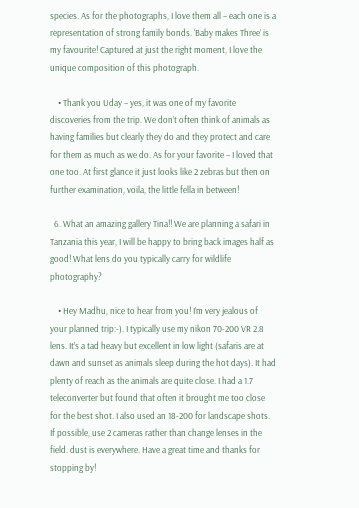species. As for the photographs, I love them all – each one is a representation of strong family bonds. ‘Baby makes Three’ is my favourite! Captured at just the right moment, I love the unique composition of this photograph.

    • Thank you Uday – yes, it was one of my favorite discoveries from the trip. We don’t often think of animals as having families but clearly they do and they protect and care for them as much as we do. As for your favorite – I loved that one too. At first glance it just looks like 2 zebras but then on further examination, voila, the little fella in between!

  6. What an amazing gallery Tina!! We are planning a safari in Tanzania this year, I will be happy to bring back images half as good! What lens do you typically carry for wildlife photography?

    • Hey Madhu, nice to hear from you! I’m very jealous of your planned trip:-). I typically use my nikon 70-200 VR 2.8 lens. It’s a tad heavy but excellent in low light (safaris are at dawn and sunset as animals sleep during the hot days). It had plenty of reach as the animals are quite close. I had a 1.7 teleconverter but found that often it brought me too close for the best shot. I also used an 18-200 for landscape shots. If possible, use 2 cameras rather than change lenses in the field. dust is everywhere. Have a great time and thanks for stopping by!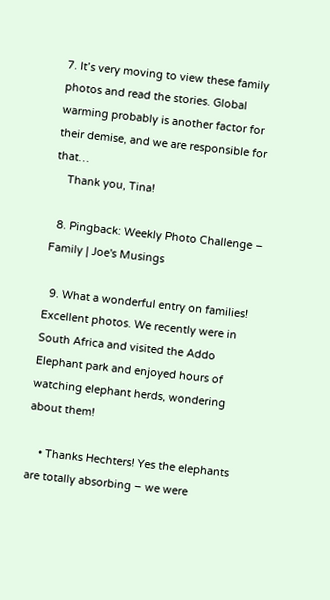7. It’s very moving to view these family photos and read the stories. Global warming probably is another factor for their demise, and we are responsible for that…
    Thank you, Tina!

  8. Pingback: Weekly Photo Challenge – Family | Joe's Musings

  9. What a wonderful entry on families! Excellent photos. We recently were in South Africa and visited the Addo Elephant park and enjoyed hours of watching elephant herds, wondering about them!

    • Thanks Hechters! Yes the elephants are totally absorbing – we were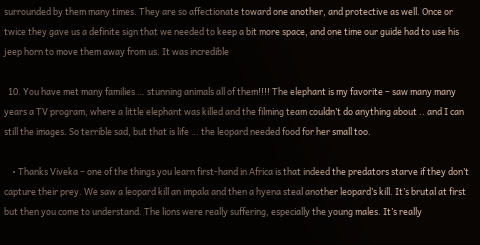surrounded by them many times. They are so affectionate toward one another, and protective as well. Once or twice they gave us a definite sign that we needed to keep a bit more space, and one time our guide had to use his jeep horn to move them away from us. It was incredible

  10. You have met many families … stunning animals all of them!!!! The elephant is my favorite – saw many many years a TV program, where a little elephant was killed and the filming team couldn’t do anything about .. and I can still the images. So terrible sad, but that is life … the leopard needed food for her small too.

    • Thanks Viveka – one of the things you learn first-hand in Africa is that indeed the predators starve if they don’t capture their prey. We saw a leopard kill an impala and then a hyena steal another leopard’s kill. It’s brutal at first but then you come to understand. The lions were really suffering, especially the young males. It’s really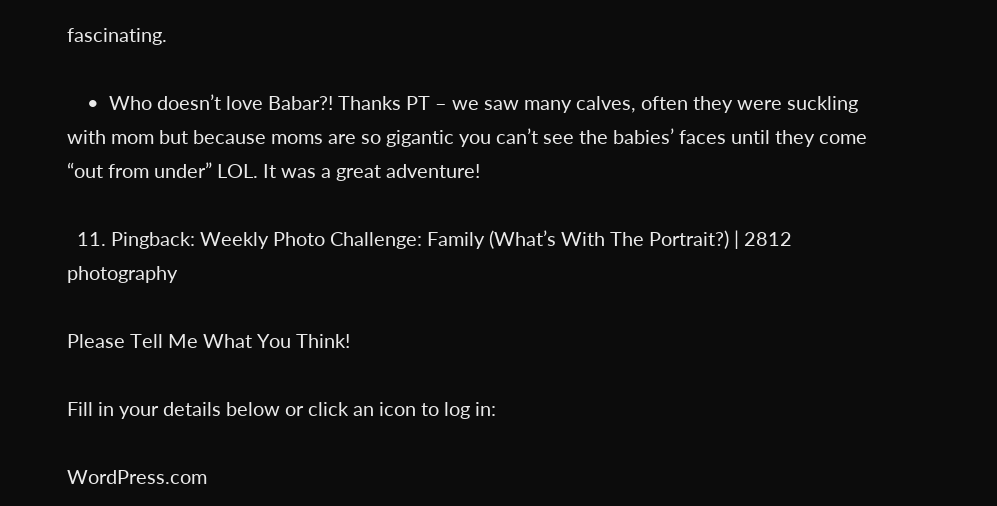fascinating.

    •  Who doesn’t love Babar?! Thanks PT – we saw many calves, often they were suckling with mom but because moms are so gigantic you can’t see the babies’ faces until they come “out from under” LOL. It was a great adventure!

  11. Pingback: Weekly Photo Challenge: Family (What’s With The Portrait?) | 2812 photography

Please Tell Me What You Think!

Fill in your details below or click an icon to log in:

WordPress.com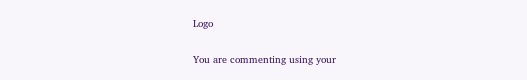Logo

You are commenting using your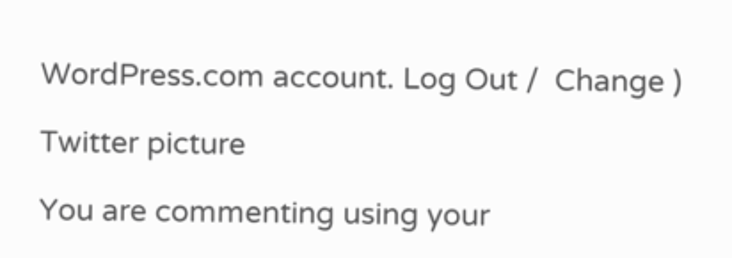WordPress.com account. Log Out /  Change )

Twitter picture

You are commenting using your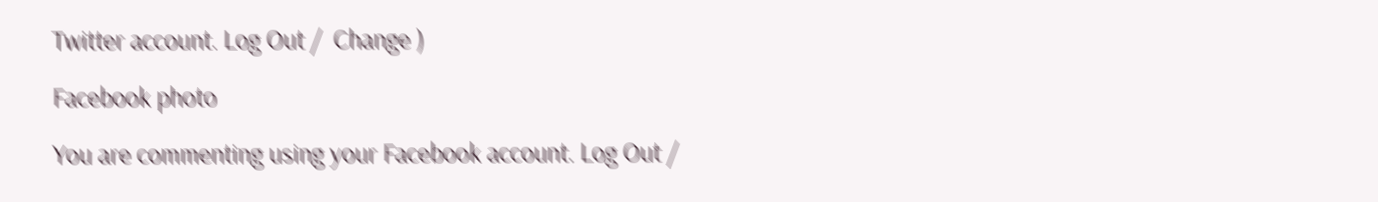Twitter account. Log Out /  Change )

Facebook photo

You are commenting using your Facebook account. Log Out /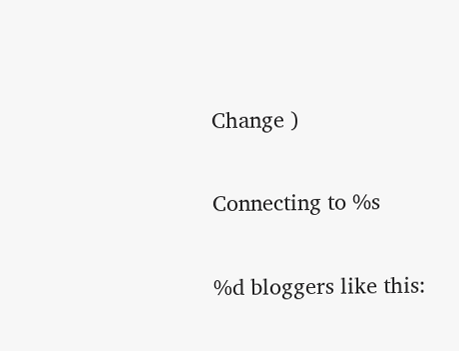Change )

Connecting to %s

%d bloggers like this: